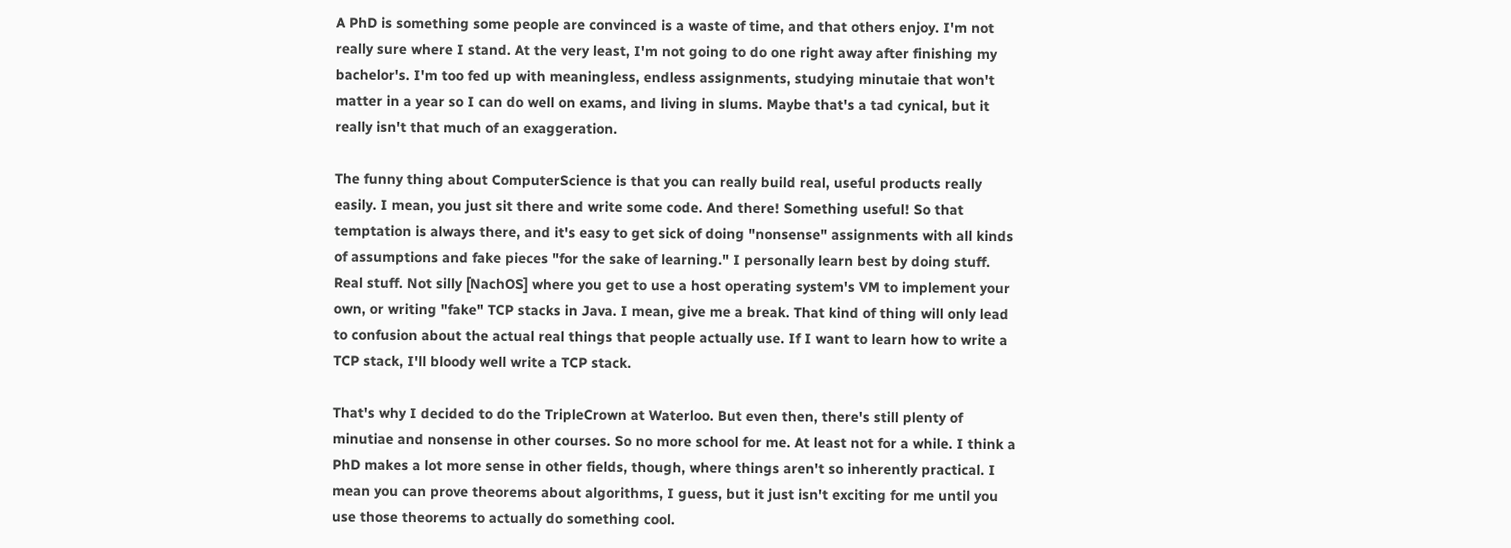A PhD is something some people are convinced is a waste of time, and that others enjoy. I'm not really sure where I stand. At the very least, I'm not going to do one right away after finishing my bachelor's. I'm too fed up with meaningless, endless assignments, studying minutaie that won't matter in a year so I can do well on exams, and living in slums. Maybe that's a tad cynical, but it really isn't that much of an exaggeration.

The funny thing about ComputerScience is that you can really build real, useful products really easily. I mean, you just sit there and write some code. And there! Something useful! So that temptation is always there, and it's easy to get sick of doing "nonsense" assignments with all kinds of assumptions and fake pieces "for the sake of learning." I personally learn best by doing stuff. Real stuff. Not silly [NachOS] where you get to use a host operating system's VM to implement your own, or writing "fake" TCP stacks in Java. I mean, give me a break. That kind of thing will only lead to confusion about the actual real things that people actually use. If I want to learn how to write a TCP stack, I'll bloody well write a TCP stack.

That's why I decided to do the TripleCrown at Waterloo. But even then, there's still plenty of minutiae and nonsense in other courses. So no more school for me. At least not for a while. I think a PhD makes a lot more sense in other fields, though, where things aren't so inherently practical. I mean you can prove theorems about algorithms, I guess, but it just isn't exciting for me until you use those theorems to actually do something cool.